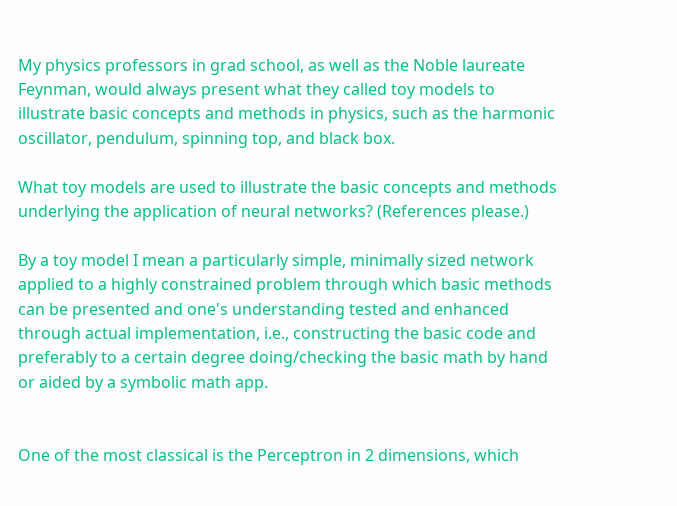My physics professors in grad school, as well as the Noble laureate Feynman, would always present what they called toy models to illustrate basic concepts and methods in physics, such as the harmonic oscillator, pendulum, spinning top, and black box.

What toy models are used to illustrate the basic concepts and methods underlying the application of neural networks? (References please.)

By a toy model I mean a particularly simple, minimally sized network applied to a highly constrained problem through which basic methods can be presented and one's understanding tested and enhanced through actual implementation, i.e., constructing the basic code and preferably to a certain degree doing/checking the basic math by hand or aided by a symbolic math app.


One of the most classical is the Perceptron in 2 dimensions, which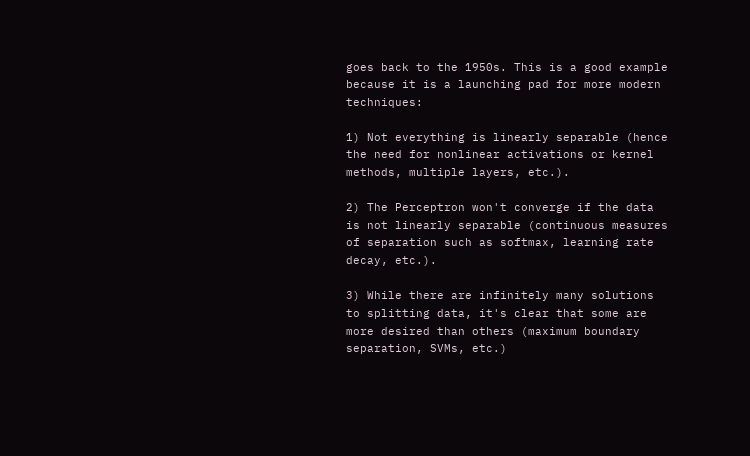goes back to the 1950s. This is a good example because it is a launching pad for more modern techniques:

1) Not everything is linearly separable (hence the need for nonlinear activations or kernel methods, multiple layers, etc.).

2) The Perceptron won't converge if the data is not linearly separable (continuous measures of separation such as softmax, learning rate decay, etc.).

3) While there are infinitely many solutions to splitting data, it's clear that some are more desired than others (maximum boundary separation, SVMs, etc.)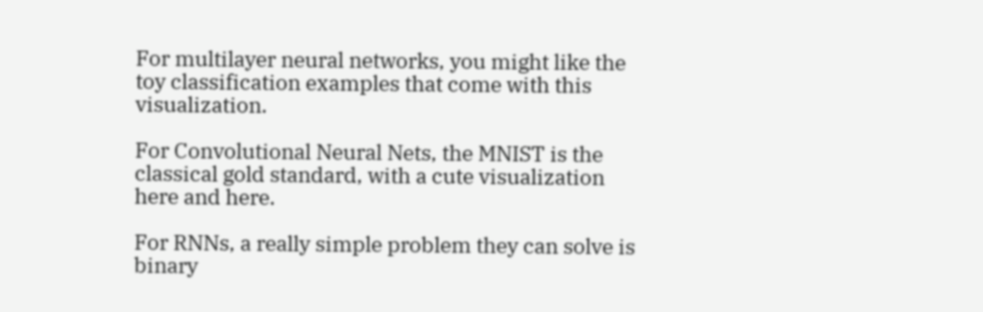For multilayer neural networks, you might like the toy classification examples that come with this visualization.

For Convolutional Neural Nets, the MNIST is the classical gold standard, with a cute visualization here and here.

For RNNs, a really simple problem they can solve is binary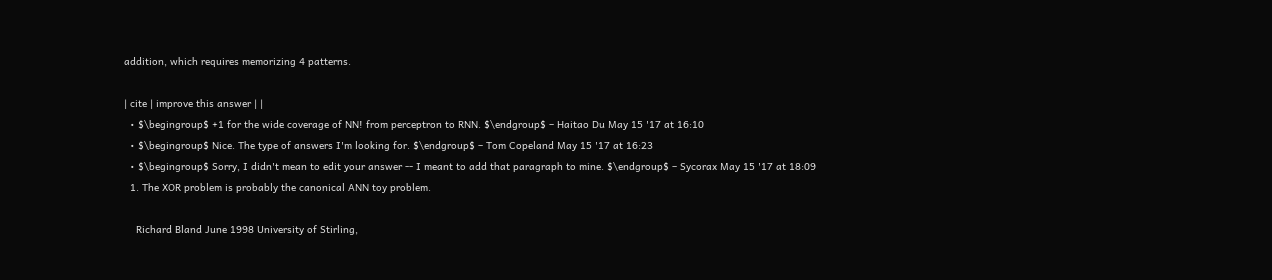addition, which requires memorizing 4 patterns.

| cite | improve this answer | |
  • $\begingroup$ +1 for the wide coverage of NN! from perceptron to RNN. $\endgroup$ – Haitao Du May 15 '17 at 16:10
  • $\begingroup$ Nice. The type of answers I'm looking for. $\endgroup$ – Tom Copeland May 15 '17 at 16:23
  • $\begingroup$ Sorry, I didn't mean to edit your answer -- I meant to add that paragraph to mine. $\endgroup$ – Sycorax May 15 '17 at 18:09
  1. The XOR problem is probably the canonical ANN toy problem.

    Richard Bland June 1998 University of Stirling,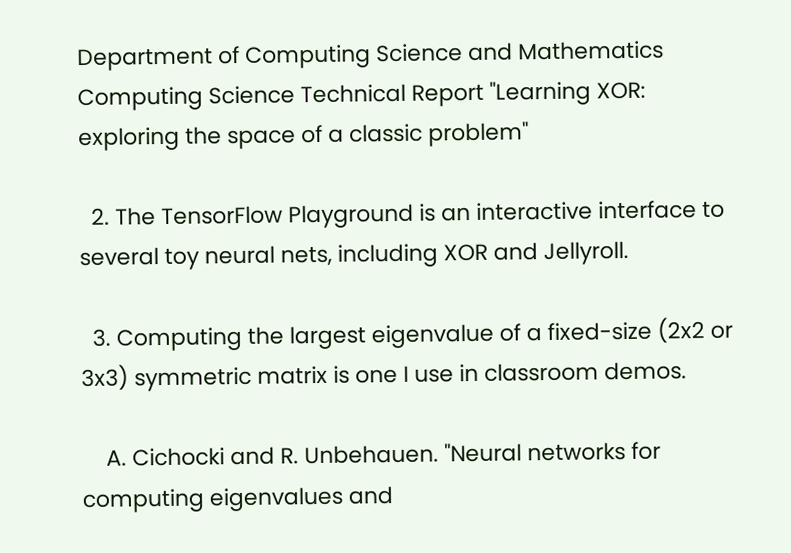Department of Computing Science and Mathematics Computing Science Technical Report "Learning XOR: exploring the space of a classic problem"

  2. The TensorFlow Playground is an interactive interface to several toy neural nets, including XOR and Jellyroll.

  3. Computing the largest eigenvalue of a fixed-size (2x2 or 3x3) symmetric matrix is one I use in classroom demos.

    A. Cichocki and R. Unbehauen. "Neural networks for computing eigenvalues and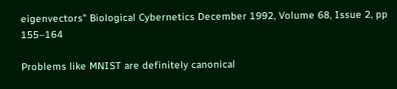eigenvectors" Biological Cybernetics December 1992, Volume 68, Issue 2, pp 155–164

Problems like MNIST are definitely canonical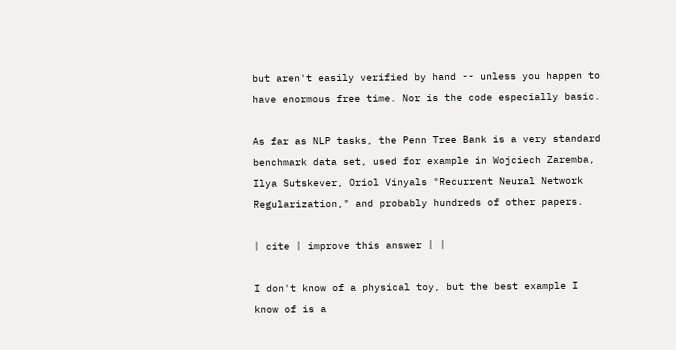but aren't easily verified by hand -- unless you happen to have enormous free time. Nor is the code especially basic.

As far as NLP tasks, the Penn Tree Bank is a very standard benchmark data set, used for example in Wojciech Zaremba, Ilya Sutskever, Oriol Vinyals "Recurrent Neural Network Regularization," and probably hundreds of other papers.

| cite | improve this answer | |

I don't know of a physical toy, but the best example I know of is a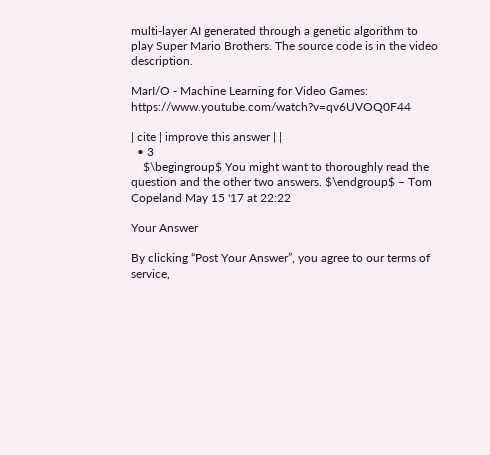multi-layer AI generated through a genetic algorithm to play Super Mario Brothers. The source code is in the video description.

MarI/O - Machine Learning for Video Games: https://www.youtube.com/watch?v=qv6UVOQ0F44

| cite | improve this answer | |
  • 3
    $\begingroup$ You might want to thoroughly read the question and the other two answers. $\endgroup$ – Tom Copeland May 15 '17 at 22:22

Your Answer

By clicking “Post Your Answer”, you agree to our terms of service,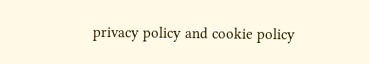privacy policy and cookie policy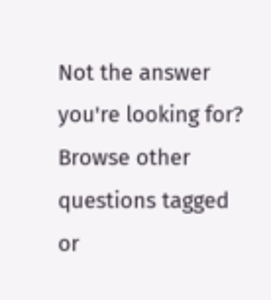Not the answer you're looking for? Browse other questions tagged or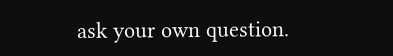ask your own question.